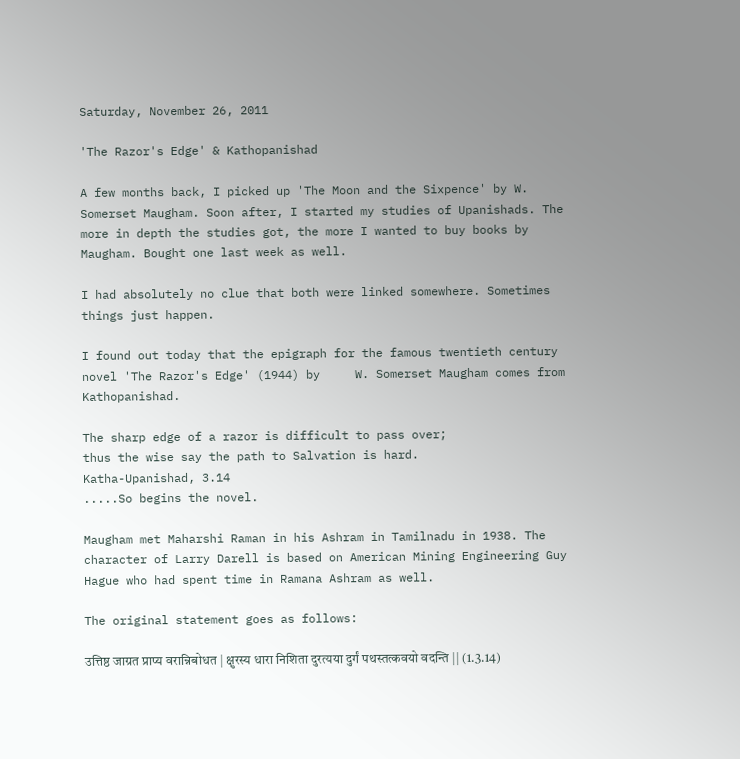Saturday, November 26, 2011

'The Razor's Edge' & Kathopanishad

A few months back, I picked up 'The Moon and the Sixpence' by W. Somerset Maugham. Soon after, I started my studies of Upanishads. The more in depth the studies got, the more I wanted to buy books by Maugham. Bought one last week as well.

I had absolutely no clue that both were linked somewhere. Sometimes things just happen.

I found out today that the epigraph for the famous twentieth century novel 'The Razor's Edge' (1944) by     W. Somerset Maugham comes from Kathopanishad.

The sharp edge of a razor is difficult to pass over;
thus the wise say the path to Salvation is hard.
Katha-Upanishad, 3.14
.....So begins the novel.

Maugham met Maharshi Raman in his Ashram in Tamilnadu in 1938. The character of Larry Darell is based on American Mining Engineering Guy Hague who had spent time in Ramana Ashram as well.

The original statement goes as follows:

उत्तिष्ठ जाग्रत प्राप्य वरान्निबोधत | क्षुरस्य धारा निशिता दुरत्यया दुर्गं पथस्तत्कवयो वदन्ति || (1.3.14)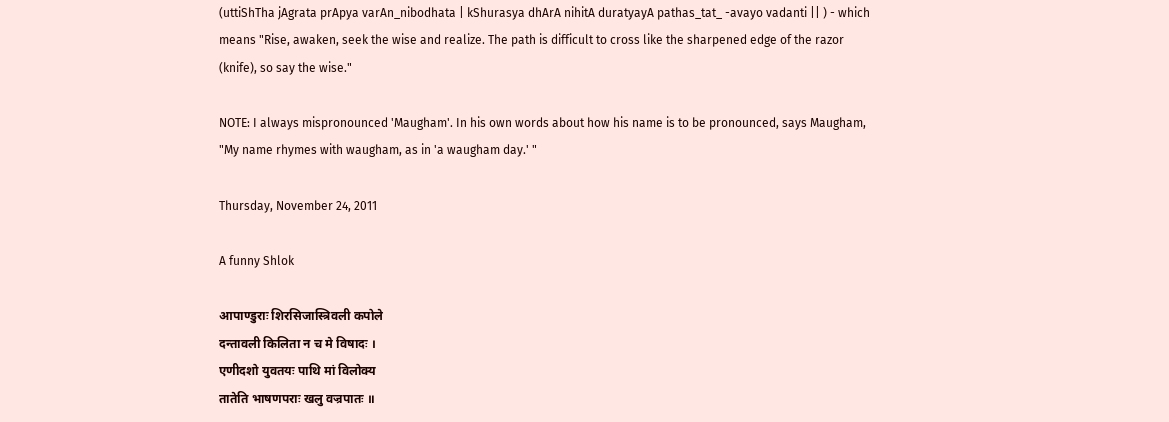(uttiShTha jAgrata prApya varAn_nibodhata | kShurasya dhArA nihitA duratyayA pathas_tat_ -avayo vadanti || ) - which means "Rise, awaken, seek the wise and realize. The path is difficult to cross like the sharpened edge of the razor (knife), so say the wise."

NOTE: I always mispronounced 'Maugham'. In his own words about how his name is to be pronounced, says Maugham, "My name rhymes with waugham, as in 'a waugham day.' "

Thursday, November 24, 2011

A funny Shlok

आपाण्डुराः शिरसिजास्त्रिवली कपोले
दन्तावली किलिता न च मे विषादः ।
एणीदशो युवतयः पाथि मां विलोक्य
तातेति भाषणपराः खलु वज्रपातः ॥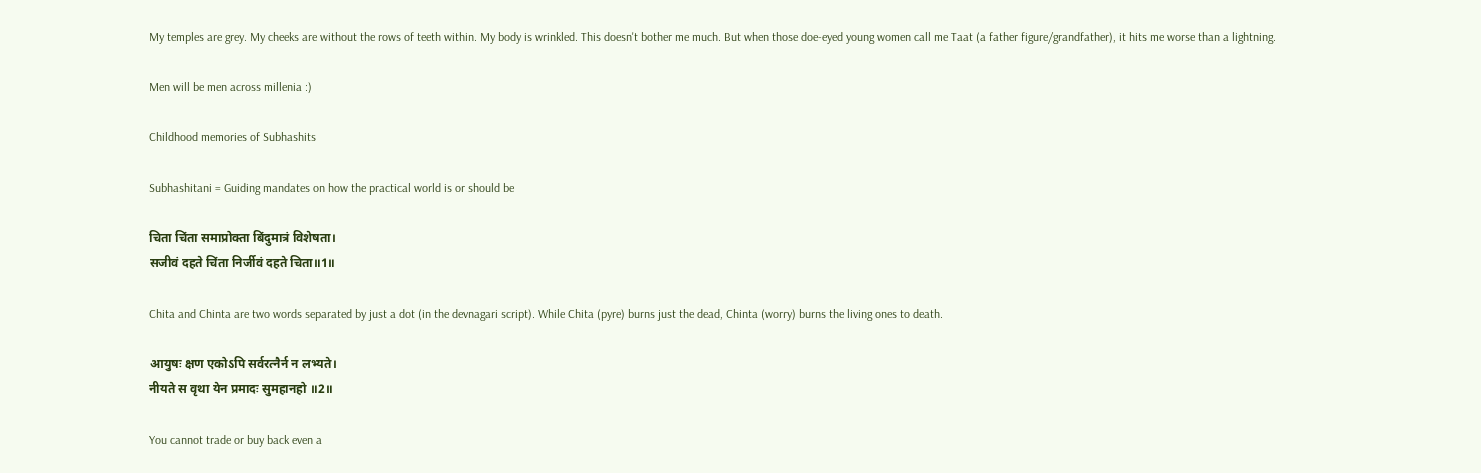My temples are grey. My cheeks are without the rows of teeth within. My body is wrinkled. This doesn't bother me much. But when those doe-eyed young women call me Taat (a father figure/grandfather), it hits me worse than a lightning.

Men will be men across millenia :)

Childhood memories of Subhashits

Subhashitani = Guiding mandates on how the practical world is or should be

चिता चिंता समाप्रोक्ता बिंदुमात्रं विशेषता।
सजीवं दहते चिंता निर्जीवं दहते चिता॥1॥

Chita and Chinta are two words separated by just a dot (in the devnagari script). While Chita (pyre) burns just the dead, Chinta (worry) burns the living ones to death.

आयुषः क्षण एकोऽपि सर्वरत्नैर्न न लभ्यते।
नीयते स वृथा येन प्रमादः सुमहानहो ॥2॥

You cannot trade or buy back even a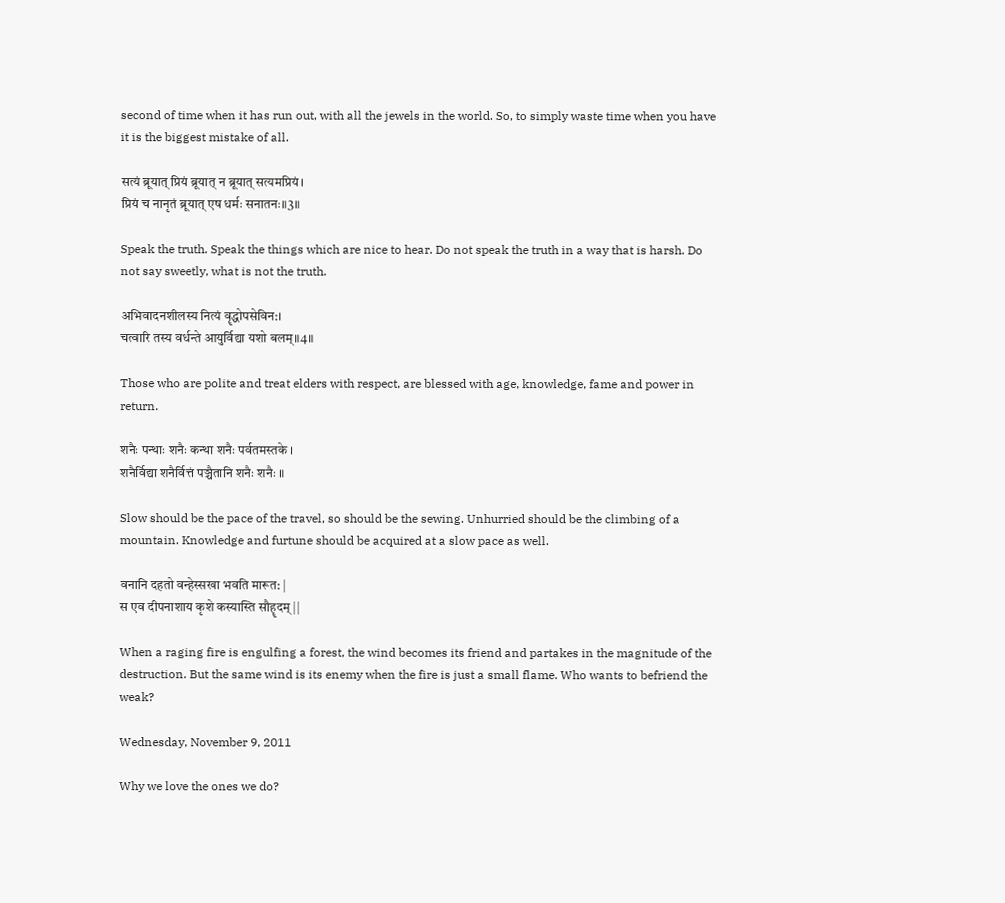second of time when it has run out, with all the jewels in the world. So, to simply waste time when you have it is the biggest mistake of all.

सत्यं ब्रूयात् प्रियं ब्रूयात् न ब्रूयात् सत्यमप्रियं।
प्रियं च नानृतं ब्रूयात् एष धर्मः सनातनः॥3॥

Speak the truth. Speak the things which are nice to hear. Do not speak the truth in a way that is harsh. Do not say sweetly, what is not the truth.

अभिवादनशीलस्य नित्यं वॄद्धोपसेविन:।
चत्वारि तस्य वर्धन्ते आयुर्विद्या यशो बलम्॥4॥

Those who are polite and treat elders with respect, are blessed with age, knowledge, fame and power in return.

शनैः पन्थाः शनैः कन्था शनैः पर्वतमस्तके ।
शनैर्विद्या शनैर्वित्तं पञ्चैतानि शनैः शनैः ॥

Slow should be the pace of the travel, so should be the sewing. Unhurried should be the climbing of a mountain. Knowledge and furtune should be acquired at a slow pace as well.

वनानि दहतो वन्हेस्सखा भवति मारूत: |
स एव दीपनाशाय कृशे कस्यास्ति सौहॄदम् ||

When a raging fire is engulfing a forest, the wind becomes its friend and partakes in the magnitude of the destruction. But the same wind is its enemy when the fire is just a small flame. Who wants to befriend the weak?

Wednesday, November 9, 2011

Why we love the ones we do?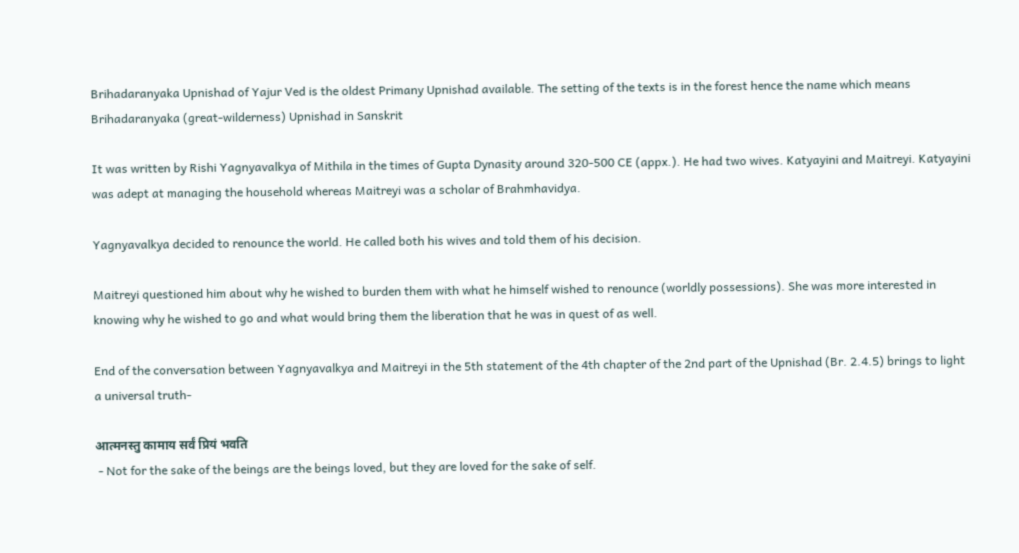Brihadaranyaka Upnishad of Yajur Ved is the oldest Primany Upnishad available. The setting of the texts is in the forest hence the name which means Brihadaranyaka (great-wilderness) Upnishad in Sanskrit

It was written by Rishi Yagnyavalkya of Mithila in the times of Gupta Dynasity around 320-500 CE (appx.). He had two wives. Katyayini and Maitreyi. Katyayini was adept at managing the household whereas Maitreyi was a scholar of Brahmhavidya.

Yagnyavalkya decided to renounce the world. He called both his wives and told them of his decision.

Maitreyi questioned him about why he wished to burden them with what he himself wished to renounce (worldly possessions). She was more interested in knowing why he wished to go and what would bring them the liberation that he was in quest of as well.

End of the conversation between Yagnyavalkya and Maitreyi in the 5th statement of the 4th chapter of the 2nd part of the Upnishad (Br. 2.4.5) brings to light a universal truth-

आत्मनस्तु कामाय सर्वं प्रियं भवति
 - Not for the sake of the beings are the beings loved, but they are loved for the sake of self.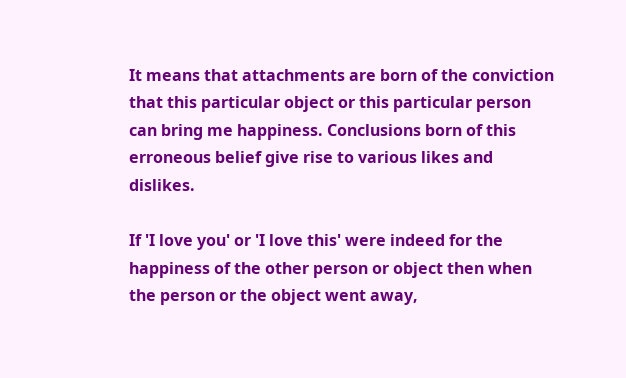It means that attachments are born of the conviction that this particular object or this particular person can bring me happiness. Conclusions born of this erroneous belief give rise to various likes and dislikes.

If 'I love you' or 'I love this' were indeed for the happiness of the other person or object then when the person or the object went away,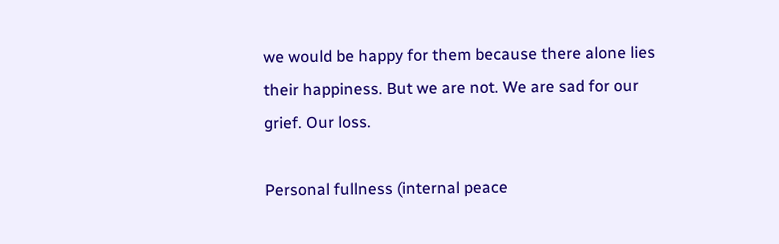we would be happy for them because there alone lies their happiness. But we are not. We are sad for our grief. Our loss.

Personal fullness (internal peace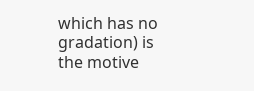which has no gradation) is the motive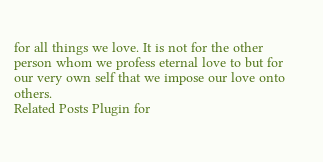for all things we love. It is not for the other person whom we profess eternal love to but for our very own self that we impose our love onto others.
Related Posts Plugin for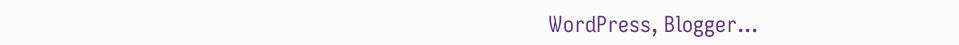WordPress, Blogger...